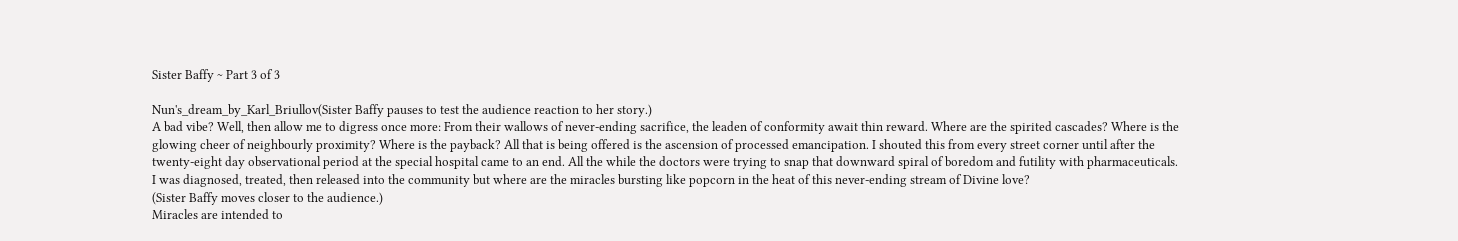Sister Baffy ~ Part 3 of 3

Nun's_dream_by_Karl_Briullov(Sister Baffy pauses to test the audience reaction to her story.)
A bad vibe? Well, then allow me to digress once more: From their wallows of never-ending sacrifice, the leaden of conformity await thin reward. Where are the spirited cascades? Where is the glowing cheer of neighbourly proximity? Where is the payback? All that is being offered is the ascension of processed emancipation. I shouted this from every street corner until after the twenty-eight day observational period at the special hospital came to an end. All the while the doctors were trying to snap that downward spiral of boredom and futility with pharmaceuticals. I was diagnosed, treated, then released into the community but where are the miracles bursting like popcorn in the heat of this never-ending stream of Divine love?
(Sister Baffy moves closer to the audience.)
Miracles are intended to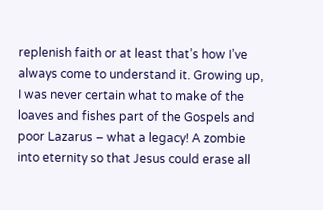replenish faith or at least that’s how I’ve always come to understand it. Growing up, I was never certain what to make of the loaves and fishes part of the Gospels and poor Lazarus – what a legacy! A zombie into eternity so that Jesus could erase all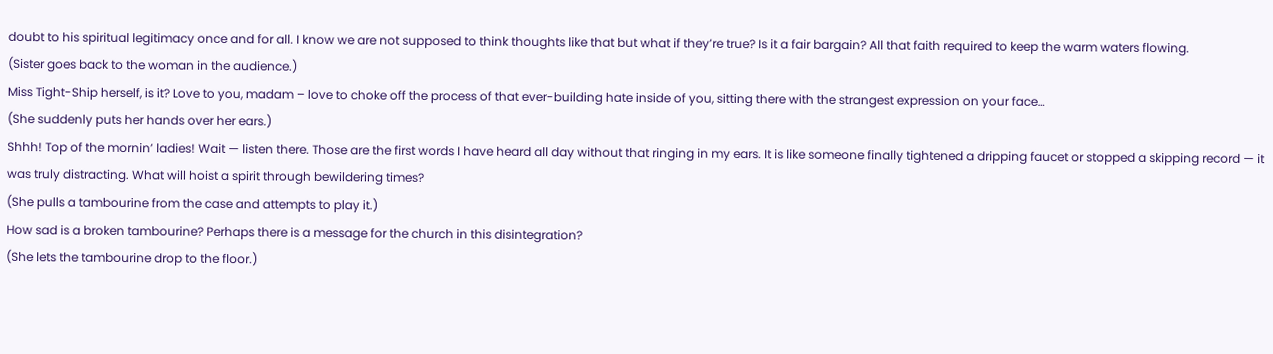doubt to his spiritual legitimacy once and for all. I know we are not supposed to think thoughts like that but what if they’re true? Is it a fair bargain? All that faith required to keep the warm waters flowing.
(Sister goes back to the woman in the audience.)
Miss Tight-Ship herself, is it? Love to you, madam – love to choke off the process of that ever-building hate inside of you, sitting there with the strangest expression on your face…
(She suddenly puts her hands over her ears.)
Shhh! Top of the mornin’ ladies! Wait — listen there. Those are the first words I have heard all day without that ringing in my ears. It is like someone finally tightened a dripping faucet or stopped a skipping record — it was truly distracting. What will hoist a spirit through bewildering times?
(She pulls a tambourine from the case and attempts to play it.)
How sad is a broken tambourine? Perhaps there is a message for the church in this disintegration?
(She lets the tambourine drop to the floor.)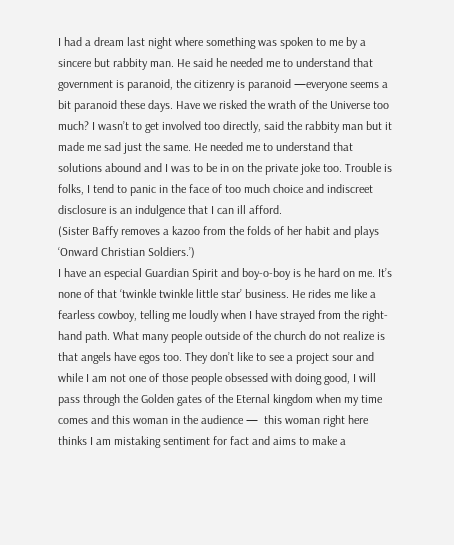I had a dream last night where something was spoken to me by a sincere but rabbity man. He said he needed me to understand that government is paranoid, the citizenry is paranoid —everyone seems a bit paranoid these days. Have we risked the wrath of the Universe too much? I wasn’t to get involved too directly, said the rabbity man but it made me sad just the same. He needed me to understand that solutions abound and I was to be in on the private joke too. Trouble is folks, I tend to panic in the face of too much choice and indiscreet disclosure is an indulgence that I can ill afford.
(Sister Baffy removes a kazoo from the folds of her habit and plays ‘Onward Christian Soldiers.’)
I have an especial Guardian Spirit and boy-o-boy is he hard on me. It’s none of that ‘twinkle twinkle little star’ business. He rides me like a fearless cowboy, telling me loudly when I have strayed from the right-hand path. What many people outside of the church do not realize is that angels have egos too. They don’t like to see a project sour and while I am not one of those people obsessed with doing good, I will pass through the Golden gates of the Eternal kingdom when my time comes and this woman in the audience —  this woman right here thinks I am mistaking sentiment for fact and aims to make a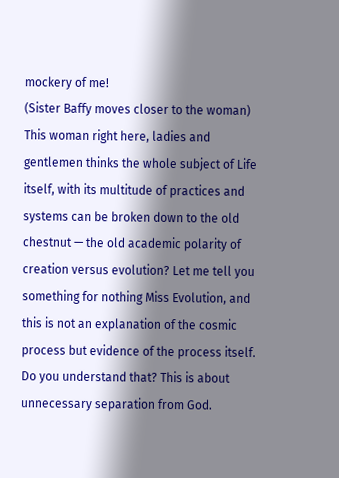mockery of me!
(Sister Baffy moves closer to the woman)
This woman right here, ladies and gentlemen thinks the whole subject of Life itself, with its multitude of practices and systems can be broken down to the old chestnut — the old academic polarity of creation versus evolution? Let me tell you something for nothing Miss Evolution, and this is not an explanation of the cosmic process but evidence of the process itself. Do you understand that? This is about unnecessary separation from God.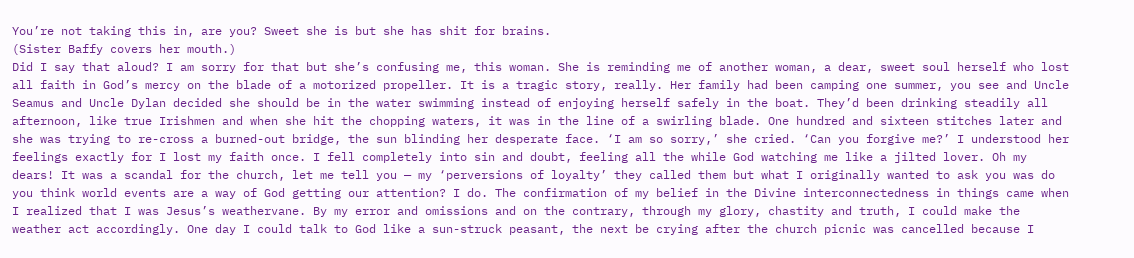You’re not taking this in, are you? Sweet she is but she has shit for brains.
(Sister Baffy covers her mouth.)
Did I say that aloud? I am sorry for that but she’s confusing me, this woman. She is reminding me of another woman, a dear, sweet soul herself who lost all faith in God’s mercy on the blade of a motorized propeller. It is a tragic story, really. Her family had been camping one summer, you see and Uncle Seamus and Uncle Dylan decided she should be in the water swimming instead of enjoying herself safely in the boat. They’d been drinking steadily all afternoon, like true Irishmen and when she hit the chopping waters, it was in the line of a swirling blade. One hundred and sixteen stitches later and she was trying to re-cross a burned-out bridge, the sun blinding her desperate face. ‘I am so sorry,’ she cried. ‘Can you forgive me?’ I understood her feelings exactly for I lost my faith once. I fell completely into sin and doubt, feeling all the while God watching me like a jilted lover. Oh my dears! It was a scandal for the church, let me tell you — my ‘perversions of loyalty’ they called them but what I originally wanted to ask you was do you think world events are a way of God getting our attention? I do. The confirmation of my belief in the Divine interconnectedness in things came when I realized that I was Jesus’s weathervane. By my error and omissions and on the contrary, through my glory, chastity and truth, I could make the weather act accordingly. One day I could talk to God like a sun-struck peasant, the next be crying after the church picnic was cancelled because I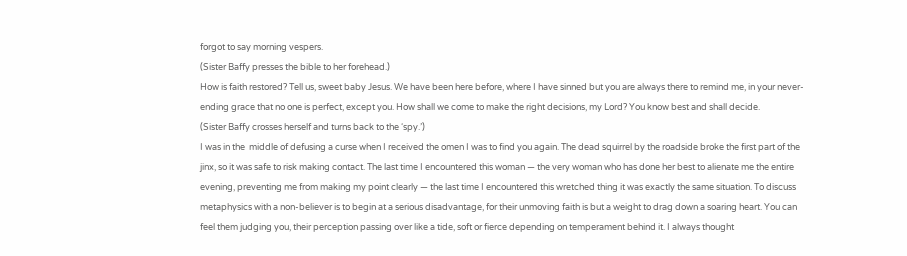forgot to say morning vespers.
(Sister Baffy presses the bible to her forehead.)
How is faith restored? Tell us, sweet baby Jesus. We have been here before, where I have sinned but you are always there to remind me, in your never-ending grace that no one is perfect, except you. How shall we come to make the right decisions, my Lord? You know best and shall decide.
(Sister Baffy crosses herself and turns back to the ‘spy.’)
I was in the  middle of defusing a curse when I received the omen I was to find you again. The dead squirrel by the roadside broke the first part of the jinx, so it was safe to risk making contact. The last time I encountered this woman — the very woman who has done her best to alienate me the entire evening, preventing me from making my point clearly — the last time I encountered this wretched thing it was exactly the same situation. To discuss metaphysics with a non-believer is to begin at a serious disadvantage, for their unmoving faith is but a weight to drag down a soaring heart. You can feel them judging you, their perception passing over like a tide, soft or fierce depending on temperament behind it. I always thought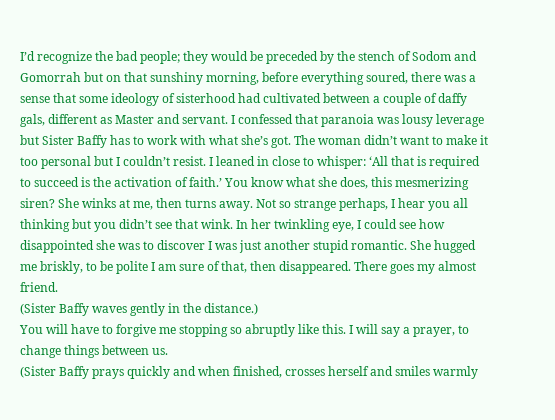I’d recognize the bad people; they would be preceded by the stench of Sodom and Gomorrah but on that sunshiny morning, before everything soured, there was a sense that some ideology of sisterhood had cultivated between a couple of daffy gals, different as Master and servant. I confessed that paranoia was lousy leverage but Sister Baffy has to work with what she’s got. The woman didn’t want to make it too personal but I couldn’t resist. I leaned in close to whisper: ‘All that is required to succeed is the activation of faith.’ You know what she does, this mesmerizing siren? She winks at me, then turns away. Not so strange perhaps, I hear you all thinking but you didn’t see that wink. In her twinkling eye, I could see how disappointed she was to discover I was just another stupid romantic. She hugged me briskly, to be polite I am sure of that, then disappeared. There goes my almost friend.
(Sister Baffy waves gently in the distance.)
You will have to forgive me stopping so abruptly like this. I will say a prayer, to change things between us.
(Sister Baffy prays quickly and when finished, crosses herself and smiles warmly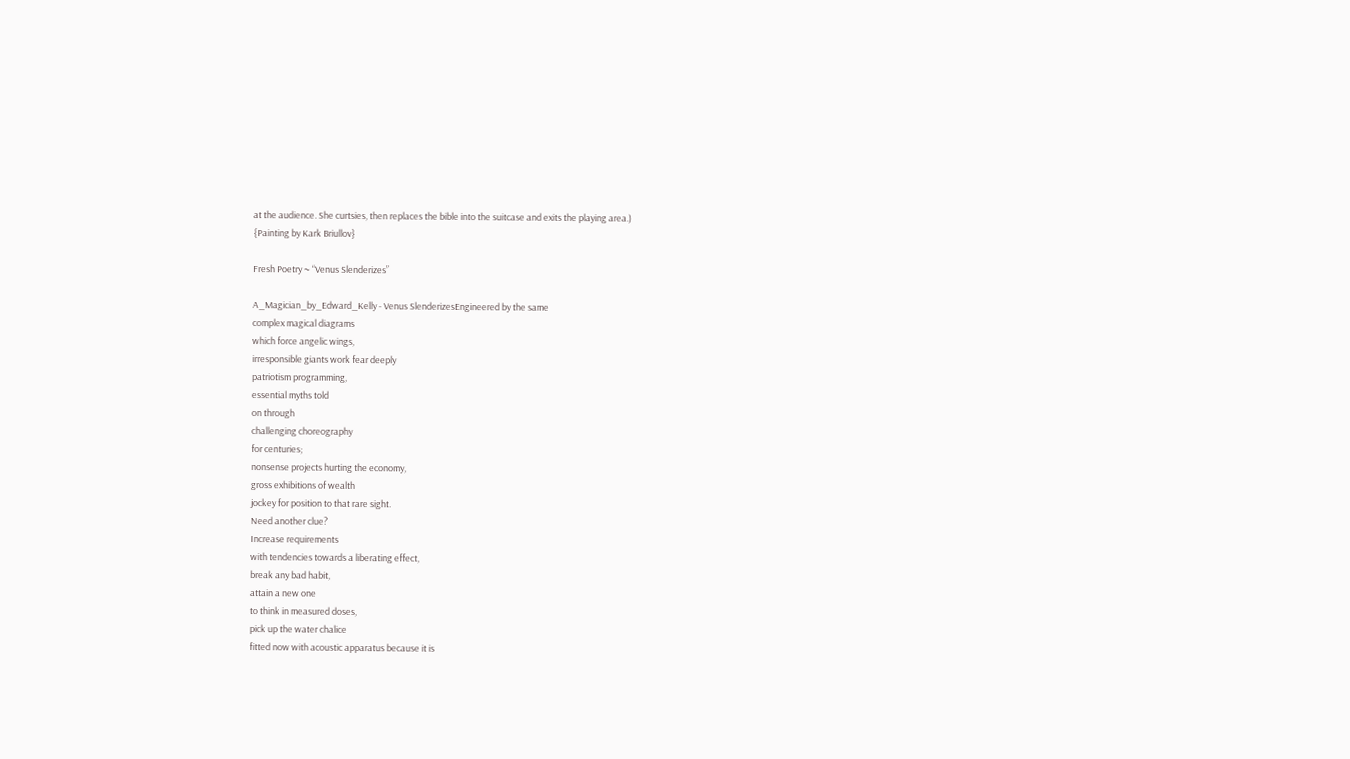at the audience. She curtsies, then replaces the bible into the suitcase and exits the playing area.)
{Painting by Kark Briullov}

Fresh Poetry ~ “Venus Slenderizes”

A_Magician_by_Edward_Kelly - Venus SlenderizesEngineered by the same
complex magical diagrams
which force angelic wings,
irresponsible giants work fear deeply
patriotism programming,
essential myths told
on through
challenging choreography
for centuries;
nonsense projects hurting the economy,
gross exhibitions of wealth
jockey for position to that rare sight.
Need another clue?
Increase requirements
with tendencies towards a liberating effect,
break any bad habit,
attain a new one
to think in measured doses,
pick up the water chalice
fitted now with acoustic apparatus because it is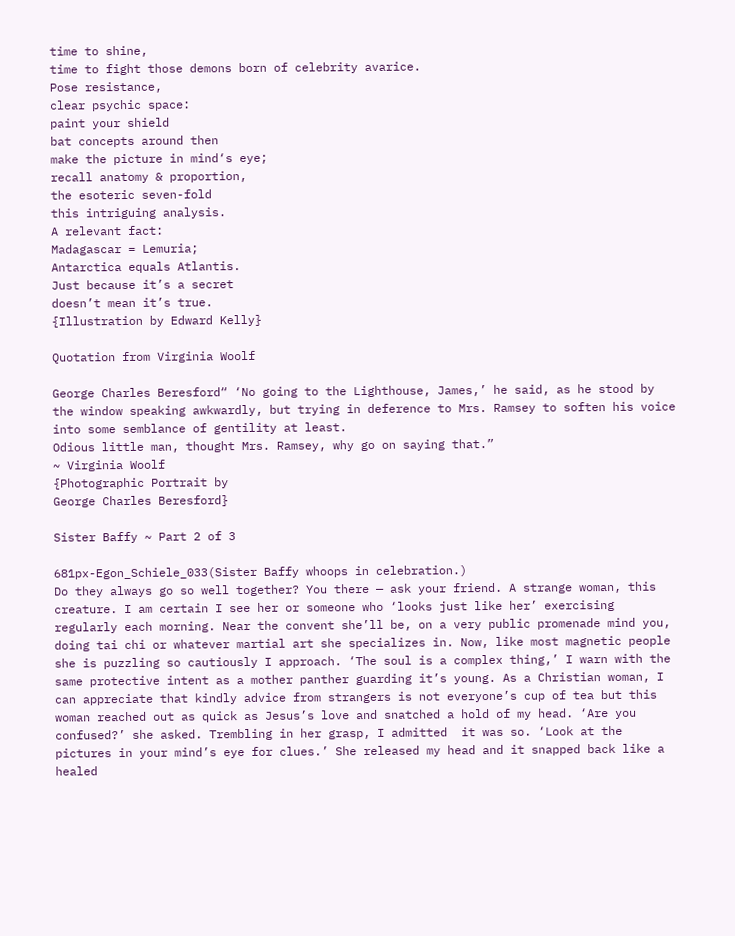time to shine,
time to fight those demons born of celebrity avarice.
Pose resistance,
clear psychic space:
paint your shield
bat concepts around then
make the picture in mind‘s eye;
recall anatomy & proportion,
the esoteric seven-fold
this intriguing analysis.
A relevant fact:
Madagascar = Lemuria;
Antarctica equals Atlantis.
Just because it’s a secret
doesn’t mean it’s true.
{Illustration by Edward Kelly}

Quotation from Virginia Woolf

George Charles Beresford“ ‘No going to the Lighthouse, James,’ he said, as he stood by the window speaking awkwardly, but trying in deference to Mrs. Ramsey to soften his voice into some semblance of gentility at least.
Odious little man, thought Mrs. Ramsey, why go on saying that.”
~ Virginia Woolf
{Photographic Portrait by
George Charles Beresford}

Sister Baffy ~ Part 2 of 3

681px-Egon_Schiele_033(Sister Baffy whoops in celebration.)
Do they always go so well together? You there — ask your friend. A strange woman, this creature. I am certain I see her or someone who ‘looks just like her’ exercising regularly each morning. Near the convent she’ll be, on a very public promenade mind you, doing tai chi or whatever martial art she specializes in. Now, like most magnetic people she is puzzling so cautiously I approach. ‘The soul is a complex thing,’ I warn with the same protective intent as a mother panther guarding it’s young. As a Christian woman, I can appreciate that kindly advice from strangers is not everyone’s cup of tea but this woman reached out as quick as Jesus’s love and snatched a hold of my head. ‘Are you confused?’ she asked. Trembling in her grasp, I admitted  it was so. ‘Look at the pictures in your mind’s eye for clues.’ She released my head and it snapped back like a healed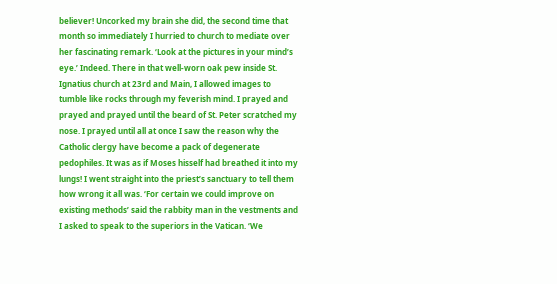believer! Uncorked my brain she did, the second time that month so immediately I hurried to church to mediate over her fascinating remark. ‘Look at the pictures in your mind’s eye.’ Indeed. There in that well-worn oak pew inside St. Ignatius church at 23rd and Main, I allowed images to tumble like rocks through my feverish mind. I prayed and prayed and prayed until the beard of St. Peter scratched my nose. I prayed until all at once I saw the reason why the Catholic clergy have become a pack of degenerate pedophiles. It was as if Moses hisself had breathed it into my lungs! I went straight into the priest’s sanctuary to tell them how wrong it all was. ‘For certain we could improve on existing methods’ said the rabbity man in the vestments and I asked to speak to the superiors in the Vatican. ‘We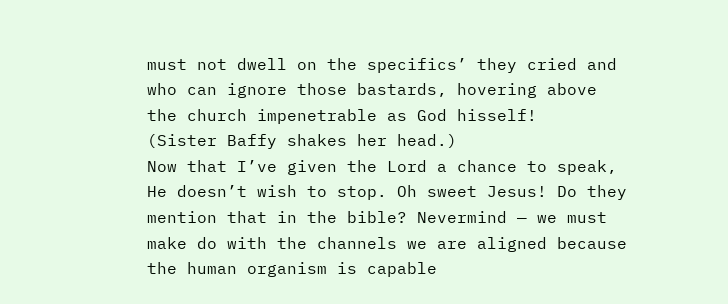must not dwell on the specifics’ they cried and who can ignore those bastards, hovering above the church impenetrable as God hisself!
(Sister Baffy shakes her head.)
Now that I’ve given the Lord a chance to speak, He doesn’t wish to stop. Oh sweet Jesus! Do they mention that in the bible? Nevermind — we must make do with the channels we are aligned because the human organism is capable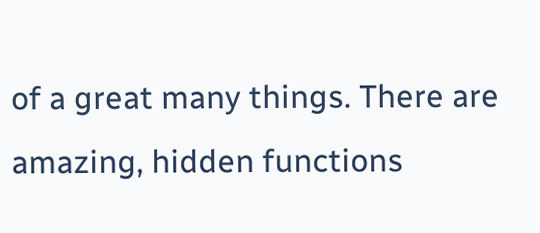of a great many things. There are amazing, hidden functions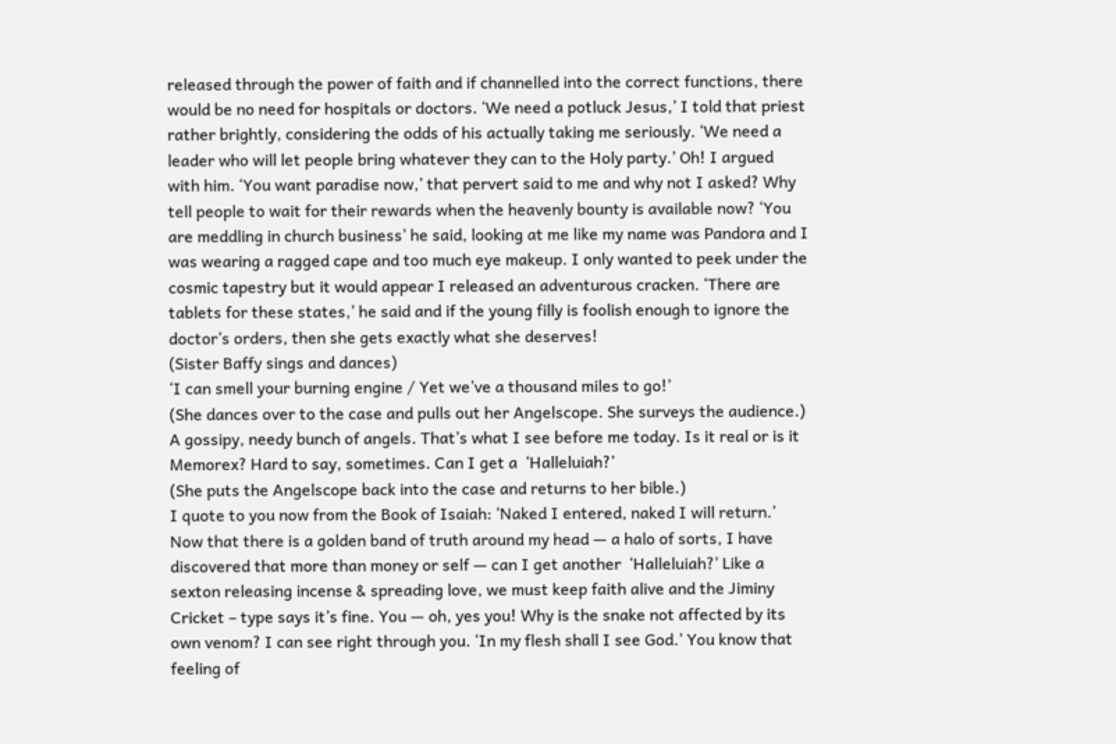released through the power of faith and if channelled into the correct functions, there would be no need for hospitals or doctors. ‘We need a potluck Jesus,’ I told that priest rather brightly, considering the odds of his actually taking me seriously. ‘We need a leader who will let people bring whatever they can to the Holy party.’ Oh! I argued with him. ‘You want paradise now,’ that pervert said to me and why not I asked? Why tell people to wait for their rewards when the heavenly bounty is available now? ‘You are meddling in church business’ he said, looking at me like my name was Pandora and I was wearing a ragged cape and too much eye makeup. I only wanted to peek under the cosmic tapestry but it would appear I released an adventurous cracken. ‘There are tablets for these states,’ he said and if the young filly is foolish enough to ignore the doctor’s orders, then she gets exactly what she deserves!
(Sister Baffy sings and dances)
‘I can smell your burning engine / Yet we’ve a thousand miles to go!’
(She dances over to the case and pulls out her Angelscope. She surveys the audience.)
A gossipy, needy bunch of angels. That’s what I see before me today. Is it real or is it Memorex? Hard to say, sometimes. Can I get a  ‘Halleluiah?’
(She puts the Angelscope back into the case and returns to her bible.)
I quote to you now from the Book of Isaiah: ‘Naked I entered, naked I will return.’ Now that there is a golden band of truth around my head — a halo of sorts, I have discovered that more than money or self — can I get another  ‘Halleluiah?’ Like a sexton releasing incense & spreading love, we must keep faith alive and the Jiminy Cricket – type says it’s fine. You — oh, yes you! Why is the snake not affected by its own venom? I can see right through you. ‘In my flesh shall I see God.’ You know that feeling of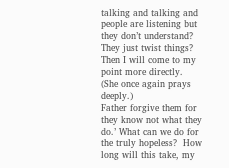talking and talking and people are listening but they don’t understand? They just twist things? Then I will come to my point more directly.
(She once again prays deeply.)
Father forgive them for they know not what they do.’ What can we do for the truly hopeless?  How long will this take, my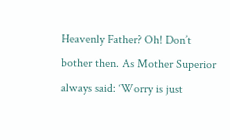Heavenly Father? Oh! Don’t bother then. As Mother Superior always said: ‘Worry is just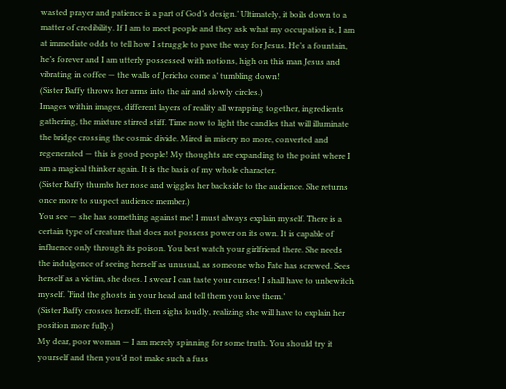wasted prayer and patience is a part of God’s design.’ Ultimately, it boils down to a matter of credibility. If I am to meet people and they ask what my occupation is, I am at immediate odds to tell how I struggle to pave the way for Jesus. He’s a fountain, he’s forever and I am utterly possessed with notions, high on this man Jesus and vibrating in coffee — the walls of Jericho come a’ tumbling down!
(Sister Baffy throws her arms into the air and slowly circles.)
Images within images, different layers of reality all wrapping together, ingredients gathering, the mixture stirred stiff. Time now to light the candles that will illuminate the bridge crossing the cosmic divide. Mired in misery no more, converted and regenerated — this is good people! My thoughts are expanding to the point where I am a magical thinker again. It is the basis of my whole character.
(Sister Baffy thumbs her nose and wiggles her backside to the audience. She returns once more to suspect audience member.)
You see — she has something against me! I must always explain myself. There is a certain type of creature that does not possess power on its own. It is capable of influence only through its poison. You best watch your girlfriend there. She needs the indulgence of seeing herself as unusual, as someone who Fate has screwed. Sees herself as a victim, she does. I swear I can taste your curses! I shall have to unbewitch myself. ‘Find the ghosts in your head and tell them you love them.’
(Sister Baffy crosses herself, then sighs loudly, realizing she will have to explain her position more fully.)
My dear, poor woman — I am merely spinning for some truth. You should try it yourself and then you’d not make such a fuss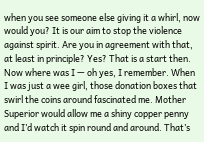when you see someone else giving it a whirl, now would you? It is our aim to stop the violence against spirit. Are you in agreement with that, at least in principle? Yes? That is a start then. Now where was I — oh yes, I remember. When I was just a wee girl, those donation boxes that swirl the coins around fascinated me. Mother Superior would allow me a shiny copper penny and I’d watch it spin round and around. That’s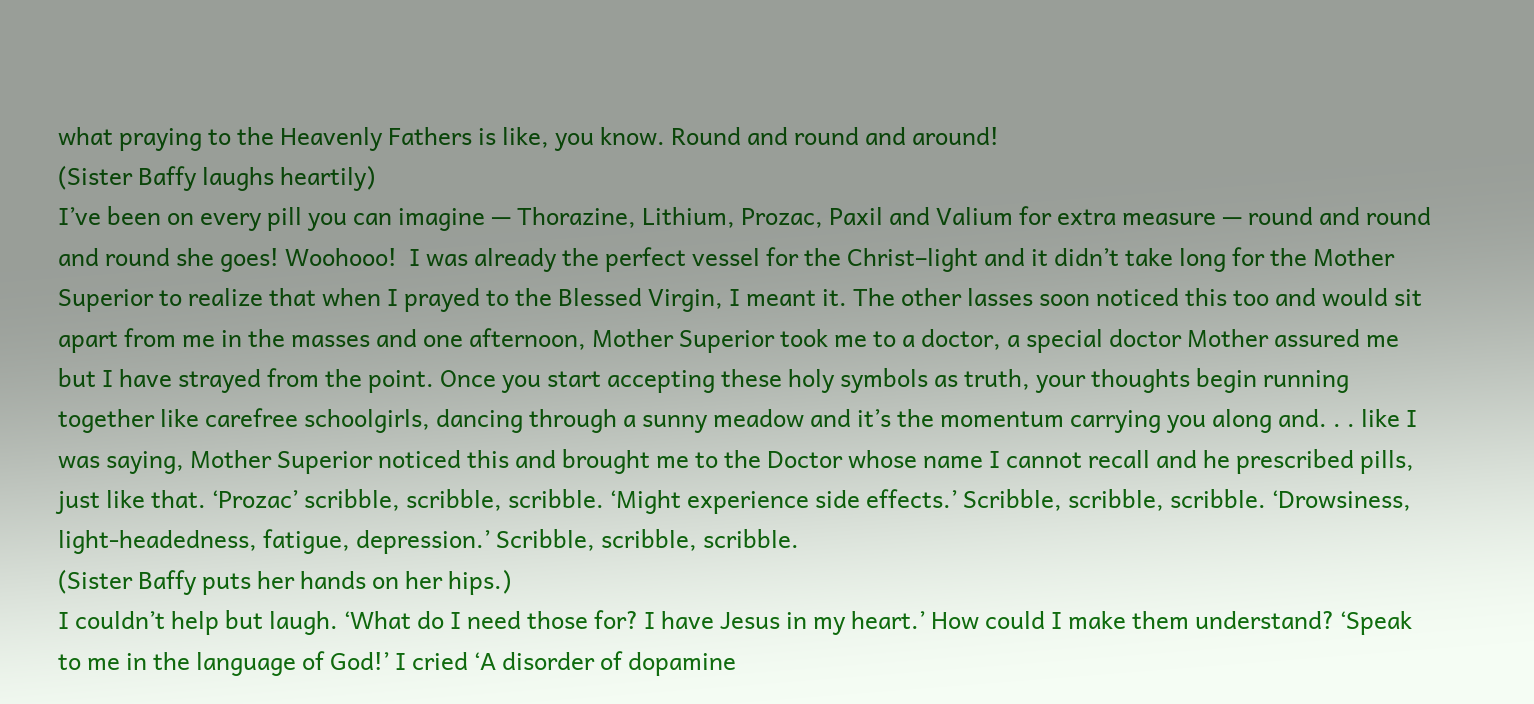what praying to the Heavenly Fathers is like, you know. Round and round and around!
(Sister Baffy laughs heartily)
I’ve been on every pill you can imagine — Thorazine, Lithium, Prozac, Paxil and Valium for extra measure — round and round and round she goes! Woohooo!  I was already the perfect vessel for the Christ–light and it didn’t take long for the Mother Superior to realize that when I prayed to the Blessed Virgin, I meant it. The other lasses soon noticed this too and would sit apart from me in the masses and one afternoon, Mother Superior took me to a doctor, a special doctor Mother assured me but I have strayed from the point. Once you start accepting these holy symbols as truth, your thoughts begin running together like carefree schoolgirls, dancing through a sunny meadow and it’s the momentum carrying you along and. . . like I was saying, Mother Superior noticed this and brought me to the Doctor whose name I cannot recall and he prescribed pills, just like that. ‘Prozac’ scribble, scribble, scribble. ‘Might experience side effects.’ Scribble, scribble, scribble. ‘Drowsiness, light-headedness, fatigue, depression.’ Scribble, scribble, scribble.
(Sister Baffy puts her hands on her hips.)
I couldn’t help but laugh. ‘What do I need those for? I have Jesus in my heart.’ How could I make them understand? ‘Speak to me in the language of God!’ I cried ‘A disorder of dopamine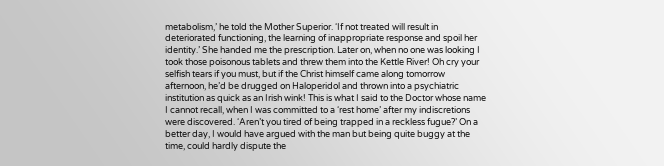metabolism,’ he told the Mother Superior. ‘If not treated will result in deteriorated functioning, the learning of inappropriate response and spoil her identity.’ She handed me the prescription. Later on, when no one was looking I took those poisonous tablets and threw them into the Kettle River! Oh cry your selfish tears if you must, but if the Christ himself came along tomorrow afternoon, he’d be drugged on Haloperidol and thrown into a psychiatric institution as quick as an Irish wink! This is what I said to the Doctor whose name I cannot recall, when I was committed to a ‘rest home’ after my indiscretions were discovered. ‘Aren’t you tired of being trapped in a reckless fugue?’ On a better day, I would have argued with the man but being quite buggy at the time, could hardly dispute the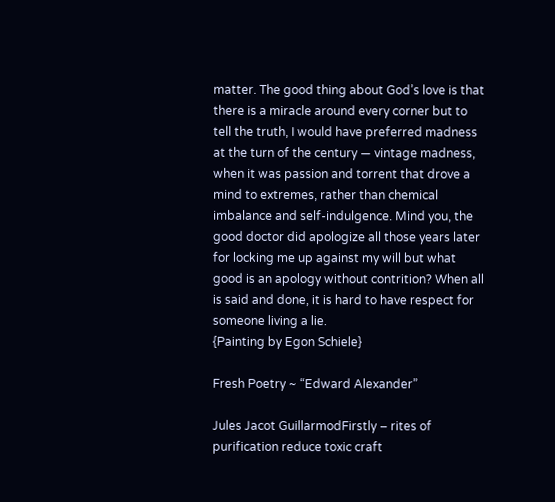matter. The good thing about God’s love is that there is a miracle around every corner but to tell the truth, I would have preferred madness at the turn of the century — vintage madness, when it was passion and torrent that drove a mind to extremes, rather than chemical imbalance and self-indulgence. Mind you, the good doctor did apologize all those years later for locking me up against my will but what good is an apology without contrition? When all is said and done, it is hard to have respect for someone living a lie.
{Painting by Egon Schiele}

Fresh Poetry ~ “Edward Alexander”

Jules Jacot GuillarmodFirstly – rites of purification reduce toxic craft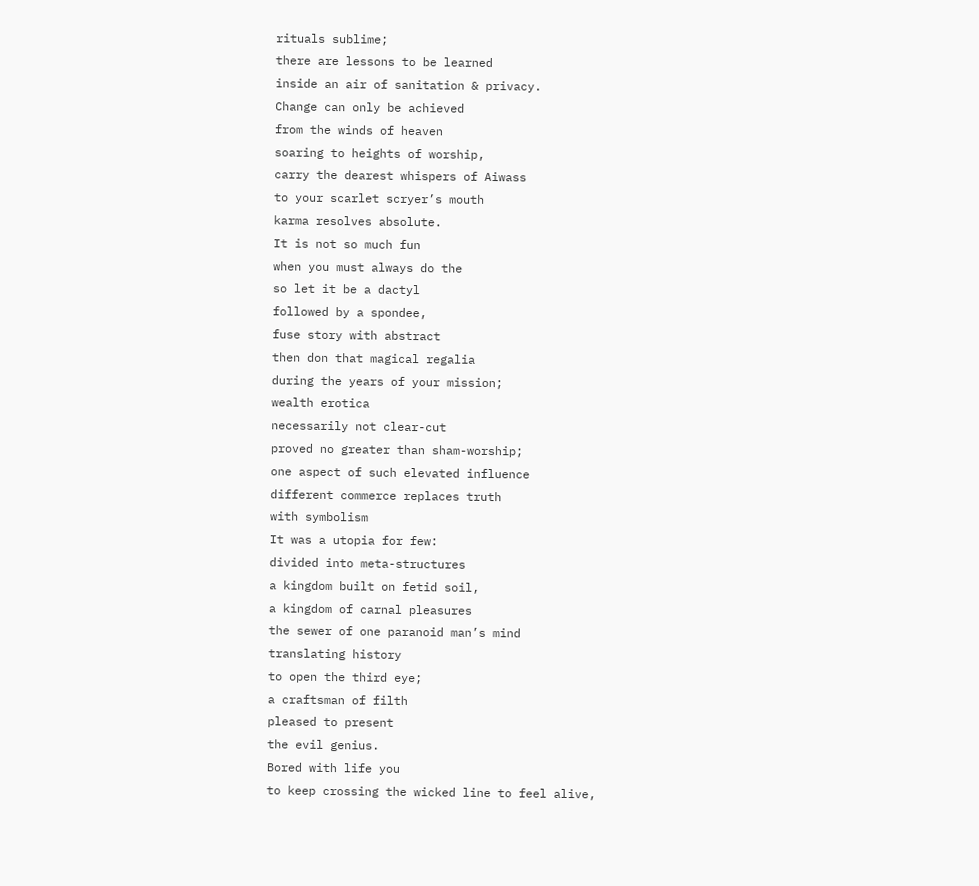rituals sublime;
there are lessons to be learned
inside an air of sanitation & privacy.
Change can only be achieved
from the winds of heaven
soaring to heights of worship,
carry the dearest whispers of Aiwass
to your scarlet scryer’s mouth
karma resolves absolute.
It is not so much fun
when you must always do the
so let it be a dactyl
followed by a spondee,
fuse story with abstract
then don that magical regalia
during the years of your mission;
wealth erotica
necessarily not clear-cut
proved no greater than sham-worship;
one aspect of such elevated influence
different commerce replaces truth
with symbolism
It was a utopia for few:
divided into meta-structures
a kingdom built on fetid soil,
a kingdom of carnal pleasures
the sewer of one paranoid man’s mind
translating history
to open the third eye;
a craftsman of filth
pleased to present
the evil genius.
Bored with life you
to keep crossing the wicked line to feel alive,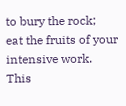to bury the rock;
eat the fruits of your
intensive work.
This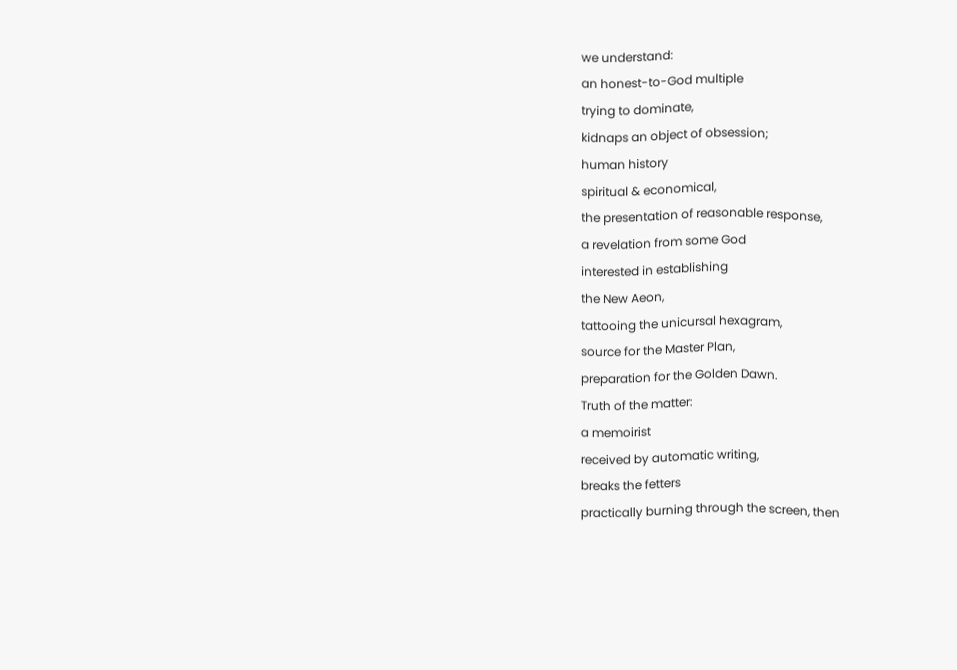we understand:
an honest-to-God multiple
trying to dominate,
kidnaps an object of obsession;
human history
spiritual & economical,
the presentation of reasonable response,
a revelation from some God
interested in establishing
the New Aeon,
tattooing the unicursal hexagram,
source for the Master Plan,
preparation for the Golden Dawn.
Truth of the matter:
a memoirist
received by automatic writing,
breaks the fetters
practically burning through the screen, then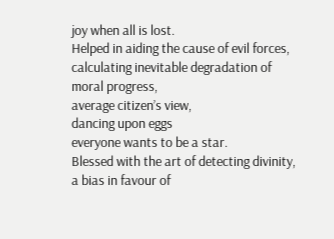joy when all is lost.
Helped in aiding the cause of evil forces,
calculating inevitable degradation of
moral progress,
average citizen’s view,
dancing upon eggs
everyone wants to be a star.
Blessed with the art of detecting divinity,
a bias in favour of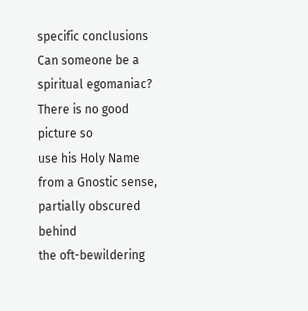specific conclusions
Can someone be a spiritual egomaniac?
There is no good picture so
use his Holy Name
from a Gnostic sense,
partially obscured behind
the oft-bewildering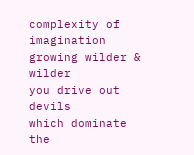complexity of
imagination growing wilder & wilder
you drive out devils
which dominate the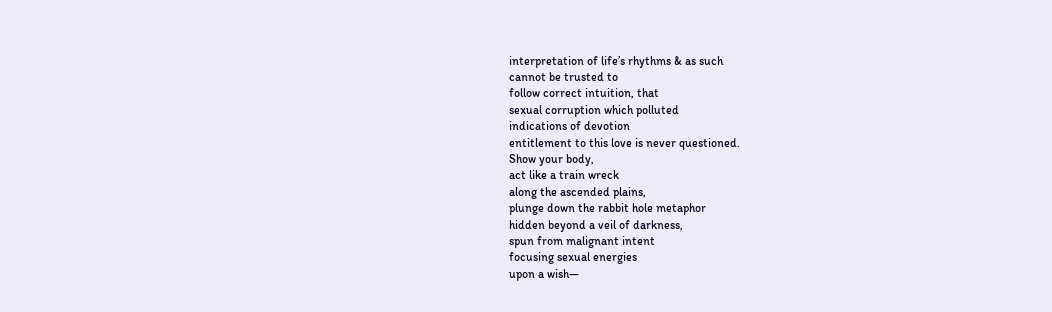interpretation of life’s rhythms & as such
cannot be trusted to
follow correct intuition, that
sexual corruption which polluted
indications of devotion
entitlement to this love is never questioned.
Show your body,
act like a train wreck
along the ascended plains,
plunge down the rabbit hole metaphor
hidden beyond a veil of darkness,
spun from malignant intent
focusing sexual energies
upon a wish—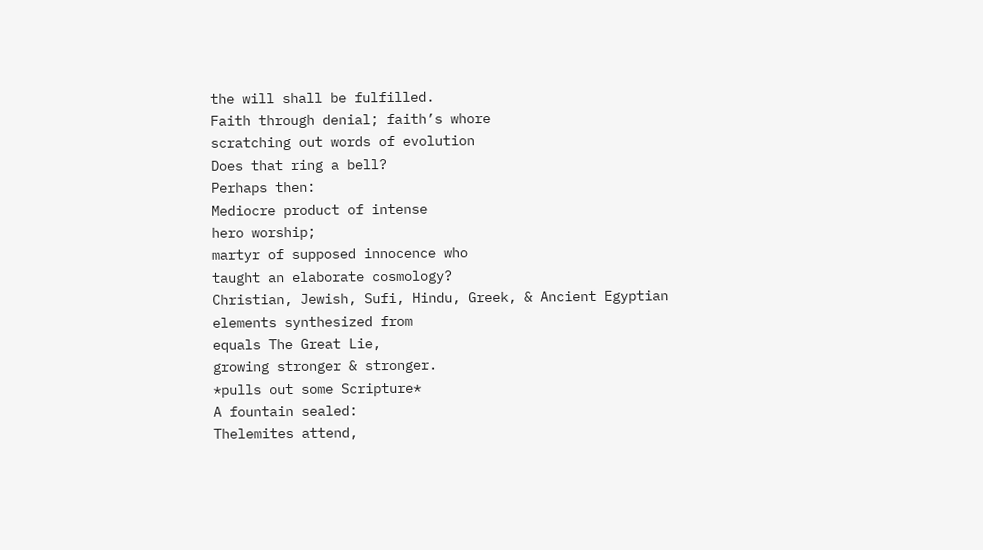the will shall be fulfilled.
Faith through denial; faith’s whore
scratching out words of evolution
Does that ring a bell?
Perhaps then:
Mediocre product of intense
hero worship;
martyr of supposed innocence who
taught an elaborate cosmology?
Christian, Jewish, Sufi, Hindu, Greek, & Ancient Egyptian
elements synthesized from
equals The Great Lie,
growing stronger & stronger.
*pulls out some Scripture*
A fountain sealed:
Thelemites attend,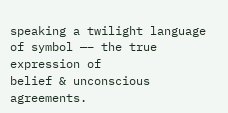speaking a twilight language
of symbol —– the true expression of
belief & unconscious agreements.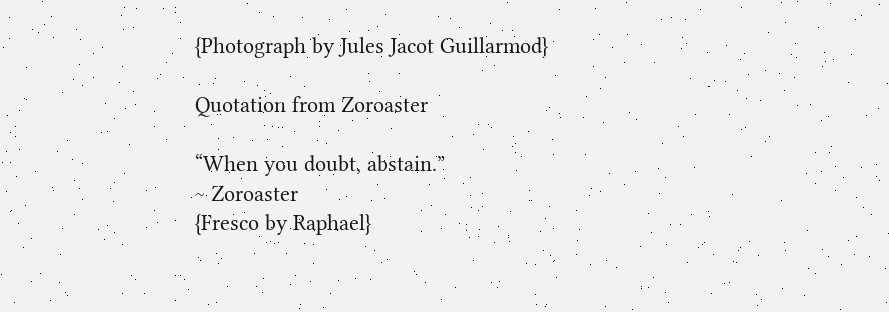{Photograph by Jules Jacot Guillarmod}

Quotation from Zoroaster

“When you doubt, abstain.”
~ Zoroaster
{Fresco by Raphael}